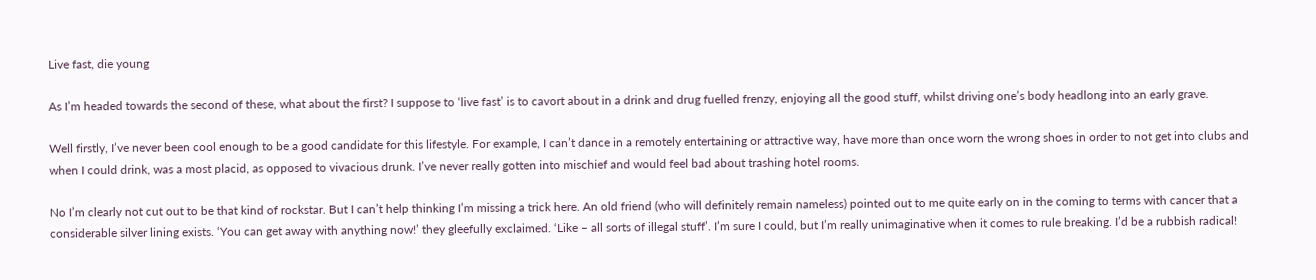Live fast, die young

As I’m headed towards the second of these, what about the first? I suppose to ‘live fast’ is to cavort about in a drink and drug fuelled frenzy, enjoying all the good stuff, whilst driving one’s body headlong into an early grave.

Well firstly, I’ve never been cool enough to be a good candidate for this lifestyle. For example, I can’t dance in a remotely entertaining or attractive way, have more than once worn the wrong shoes in order to not get into clubs and when I could drink, was a most placid, as opposed to vivacious drunk. I’ve never really gotten into mischief and would feel bad about trashing hotel rooms.

No I’m clearly not cut out to be that kind of rockstar. But I can’t help thinking I’m missing a trick here. An old friend (who will definitely remain nameless) pointed out to me quite early on in the coming to terms with cancer that a considerable silver lining exists. ‘You can get away with anything now!’ they gleefully exclaimed. ‘Like – all sorts of illegal stuff’. I’m sure I could, but I’m really unimaginative when it comes to rule breaking. I’d be a rubbish radical!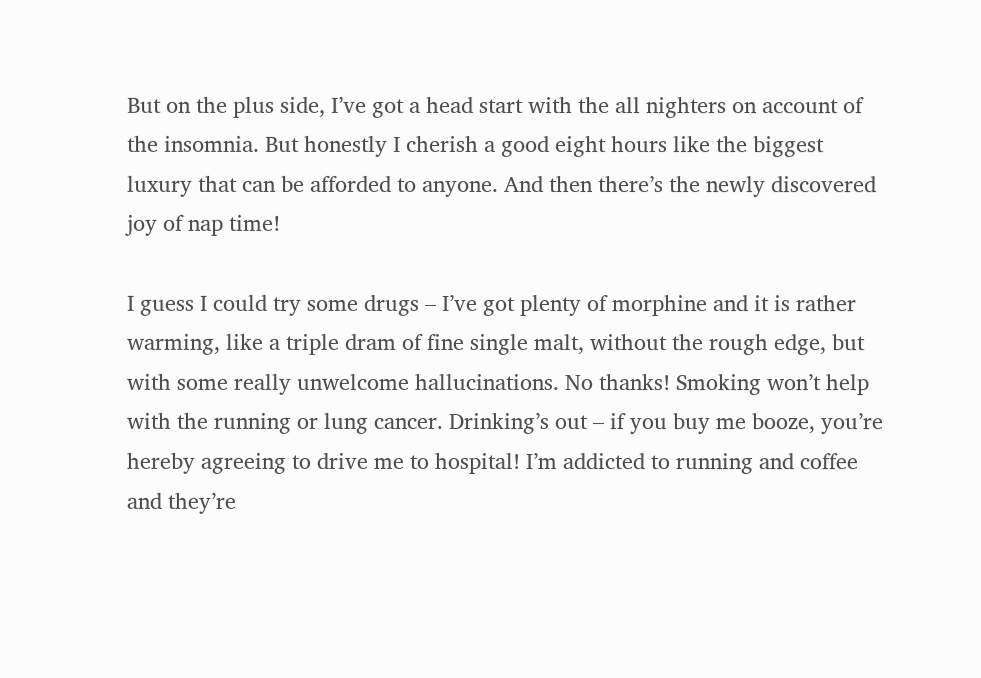But on the plus side, I’ve got a head start with the all nighters on account of the insomnia. But honestly I cherish a good eight hours like the biggest luxury that can be afforded to anyone. And then there’s the newly discovered joy of nap time!

I guess I could try some drugs – I’ve got plenty of morphine and it is rather warming, like a triple dram of fine single malt, without the rough edge, but with some really unwelcome hallucinations. No thanks! Smoking won’t help with the running or lung cancer. Drinking’s out – if you buy me booze, you’re hereby agreeing to drive me to hospital! I’m addicted to running and coffee and they’re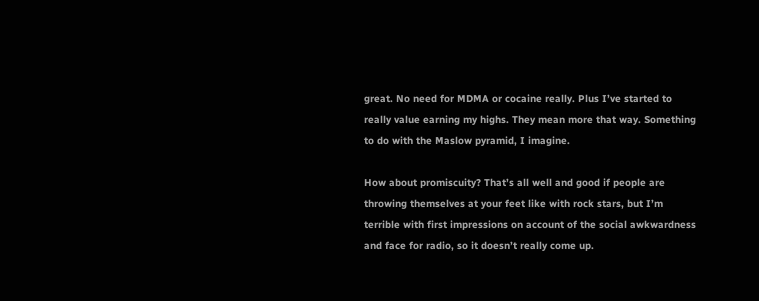great. No need for MDMA or cocaine really. Plus I’ve started to really value earning my highs. They mean more that way. Something to do with the Maslow pyramid, I imagine.

How about promiscuity? That’s all well and good if people are throwing themselves at your feet like with rock stars, but I’m terrible with first impressions on account of the social awkwardness and face for radio, so it doesn’t really come up.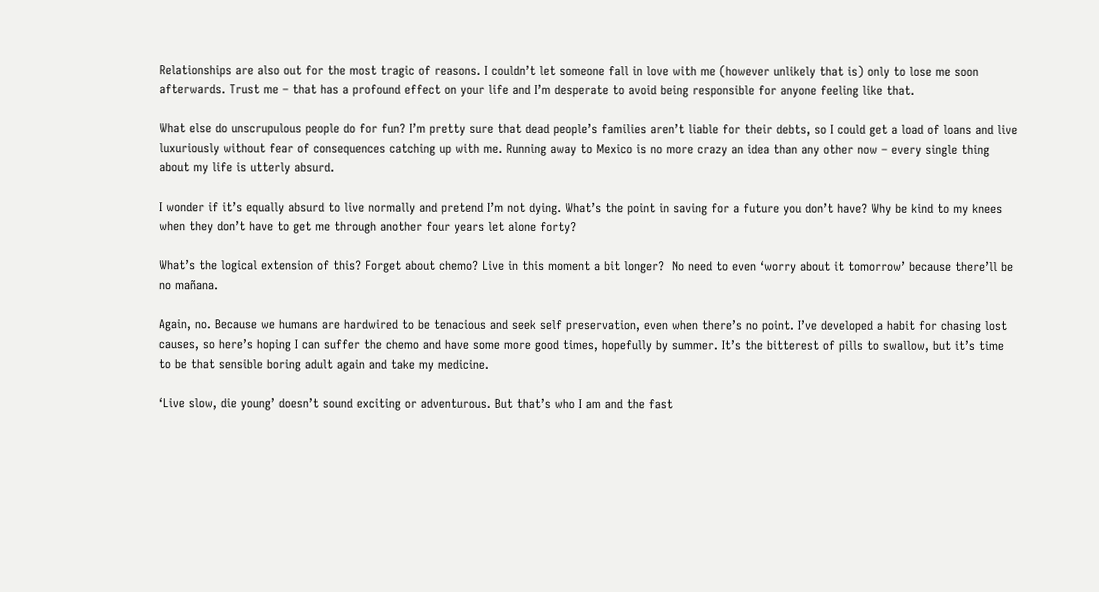Relationships are also out for the most tragic of reasons. I couldn’t let someone fall in love with me (however unlikely that is) only to lose me soon afterwards. Trust me – that has a profound effect on your life and I’m desperate to avoid being responsible for anyone feeling like that.

What else do unscrupulous people do for fun? I’m pretty sure that dead people’s families aren’t liable for their debts, so I could get a load of loans and live luxuriously without fear of consequences catching up with me. Running away to Mexico is no more crazy an idea than any other now – every single thing about my life is utterly absurd.

I wonder if it’s equally absurd to live normally and pretend I’m not dying. What’s the point in saving for a future you don’t have? Why be kind to my knees when they don’t have to get me through another four years let alone forty?

What’s the logical extension of this? Forget about chemo? Live in this moment a bit longer?  No need to even ‘worry about it tomorrow’ because there’ll be no mañana.

Again, no. Because we humans are hardwired to be tenacious and seek self preservation, even when there’s no point. I’ve developed a habit for chasing lost causes, so here’s hoping I can suffer the chemo and have some more good times, hopefully by summer. It’s the bitterest of pills to swallow, but it’s time to be that sensible boring adult again and take my medicine.

‘Live slow, die young’ doesn’t sound exciting or adventurous. But that’s who I am and the fast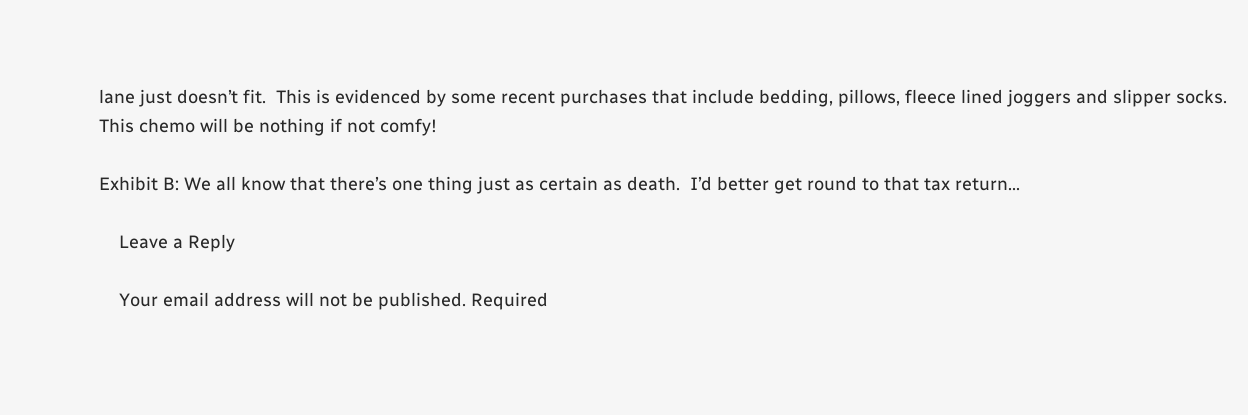lane just doesn’t fit.  This is evidenced by some recent purchases that include bedding, pillows, fleece lined joggers and slipper socks.  This chemo will be nothing if not comfy!

Exhibit B: We all know that there’s one thing just as certain as death.  I’d better get round to that tax return…

    Leave a Reply

    Your email address will not be published. Required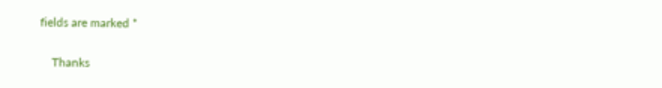fields are marked *

    Thanks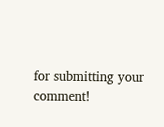for submitting your comment!